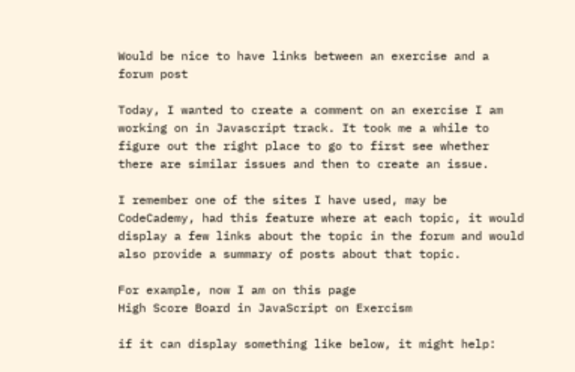Would be nice to have links between an exercise and a forum post

Today, I wanted to create a comment on an exercise I am working on in Javascript track. It took me a while to figure out the right place to go to first see whether there are similar issues and then to create an issue.

I remember one of the sites I have used, may be CodeCademy, had this feature where at each topic, it would display a few links about the topic in the forum and would also provide a summary of posts about that topic.

For example, now I am on this page
High Score Board in JavaScript on Exercism

if it can display something like below, it might help: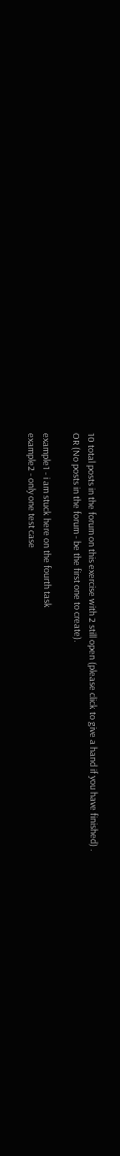10 total posts in the forum on this exercise with 2 still open (please click to give a hand if you have finished) .
OR (No posts in the forum - be the first one to create).

example1 - i am stuck here on the fourth task
example2 - only one test case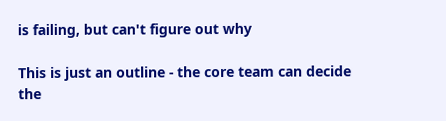is failing, but can't figure out why

This is just an outline - the core team can decide the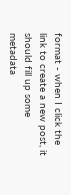format - when I click the link to create a new post, it should fill up some metadata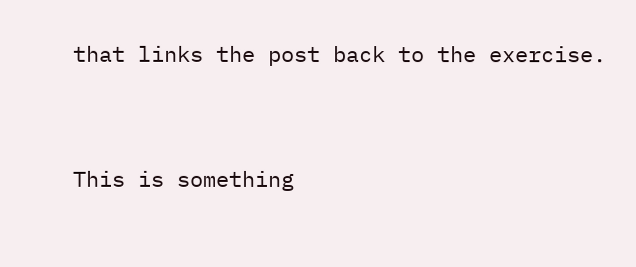that links the post back to the exercise.


This is something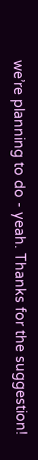we’re planning to do - yeah. Thanks for the suggestion!